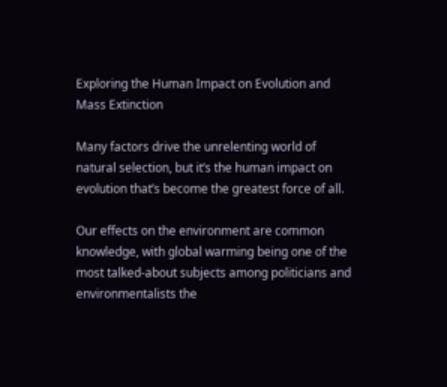Exploring the Human Impact on Evolution and Mass Extinction

Many factors drive the unrelenting world of natural selection, but it’s the human impact on evolution that’s become the greatest force of all.

Our effects on the environment are common knowledge, with global warming being one of the most talked-about subjects among politicians and environmentalists the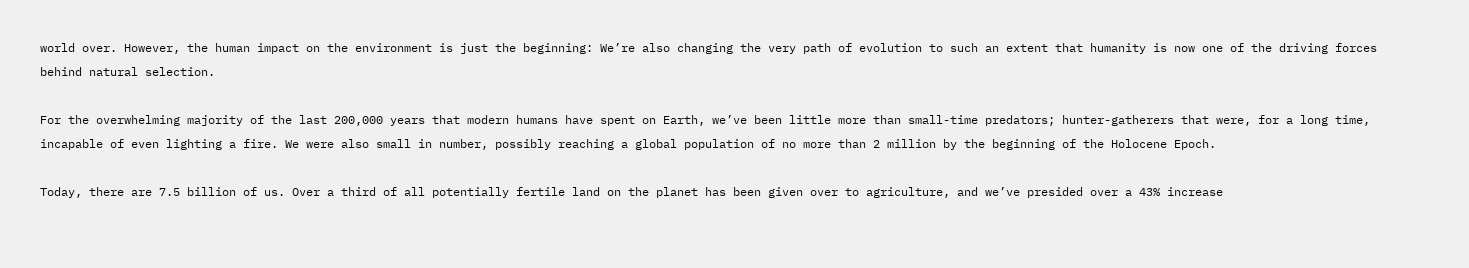world over. However, the human impact on the environment is just the beginning: We’re also changing the very path of evolution to such an extent that humanity is now one of the driving forces behind natural selection.

For the overwhelming majority of the last 200,000 years that modern humans have spent on Earth, we’ve been little more than small-time predators; hunter-gatherers that were, for a long time, incapable of even lighting a fire. We were also small in number, possibly reaching a global population of no more than 2 million by the beginning of the Holocene Epoch.

Today, there are 7.5 billion of us. Over a third of all potentially fertile land on the planet has been given over to agriculture, and we’ve presided over a 43% increase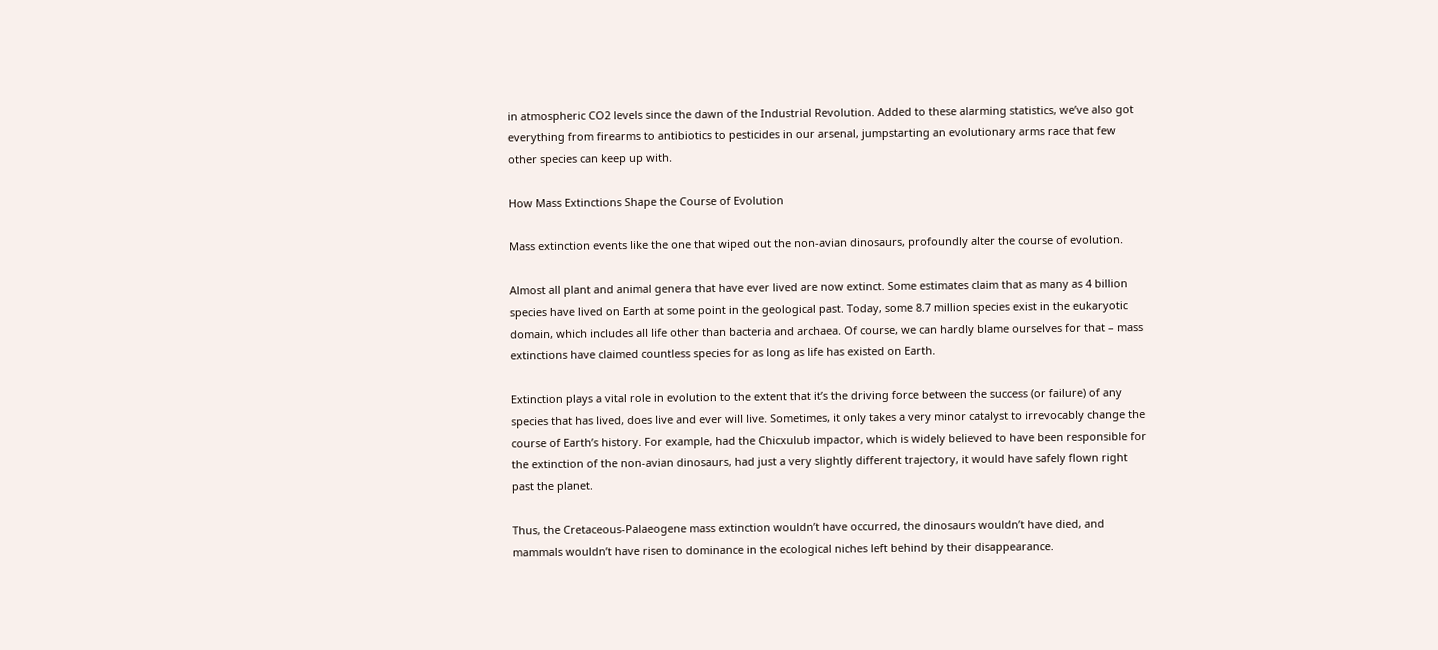in atmospheric CO2 levels since the dawn of the Industrial Revolution. Added to these alarming statistics, we’ve also got everything from firearms to antibiotics to pesticides in our arsenal, jumpstarting an evolutionary arms race that few other species can keep up with.

How Mass Extinctions Shape the Course of Evolution

Mass extinction events like the one that wiped out the non-avian dinosaurs, profoundly alter the course of evolution.

Almost all plant and animal genera that have ever lived are now extinct. Some estimates claim that as many as 4 billion species have lived on Earth at some point in the geological past. Today, some 8.7 million species exist in the eukaryotic domain, which includes all life other than bacteria and archaea. Of course, we can hardly blame ourselves for that – mass extinctions have claimed countless species for as long as life has existed on Earth.

Extinction plays a vital role in evolution to the extent that it’s the driving force between the success (or failure) of any species that has lived, does live and ever will live. Sometimes, it only takes a very minor catalyst to irrevocably change the course of Earth’s history. For example, had the Chicxulub impactor, which is widely believed to have been responsible for the extinction of the non-avian dinosaurs, had just a very slightly different trajectory, it would have safely flown right past the planet.

Thus, the Cretaceous-Palaeogene mass extinction wouldn’t have occurred, the dinosaurs wouldn’t have died, and mammals wouldn’t have risen to dominance in the ecological niches left behind by their disappearance.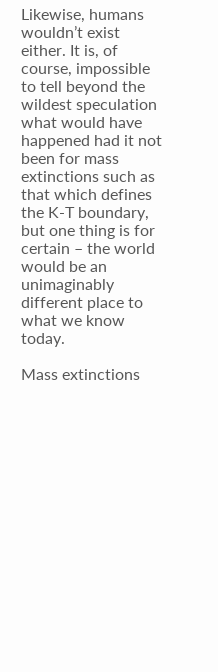Likewise, humans wouldn’t exist either. It is, of course, impossible to tell beyond the wildest speculation what would have happened had it not been for mass extinctions such as that which defines the K-T boundary, but one thing is for certain – the world would be an unimaginably different place to what we know today.

Mass extinctions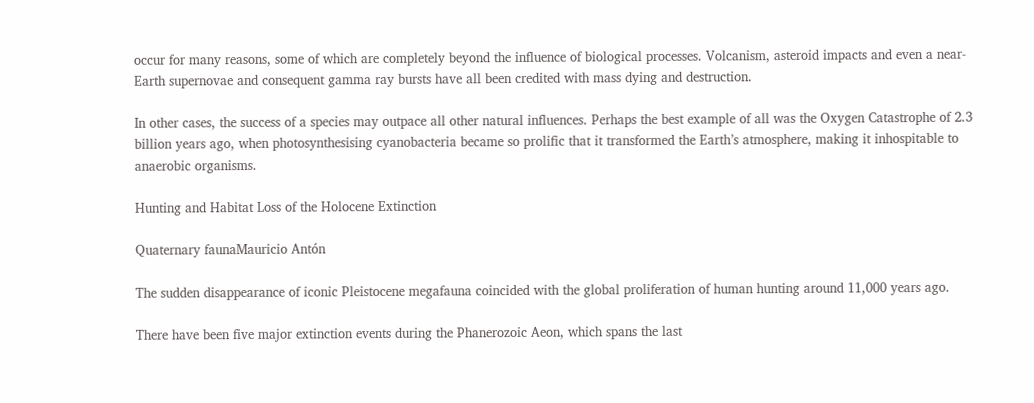occur for many reasons, some of which are completely beyond the influence of biological processes. Volcanism, asteroid impacts and even a near-Earth supernovae and consequent gamma ray bursts have all been credited with mass dying and destruction.

In other cases, the success of a species may outpace all other natural influences. Perhaps the best example of all was the Oxygen Catastrophe of 2.3 billion years ago, when photosynthesising cyanobacteria became so prolific that it transformed the Earth’s atmosphere, making it inhospitable to anaerobic organisms.

Hunting and Habitat Loss of the Holocene Extinction

Quaternary faunaMauricio Antón

The sudden disappearance of iconic Pleistocene megafauna coincided with the global proliferation of human hunting around 11,000 years ago.

There have been five major extinction events during the Phanerozoic Aeon, which spans the last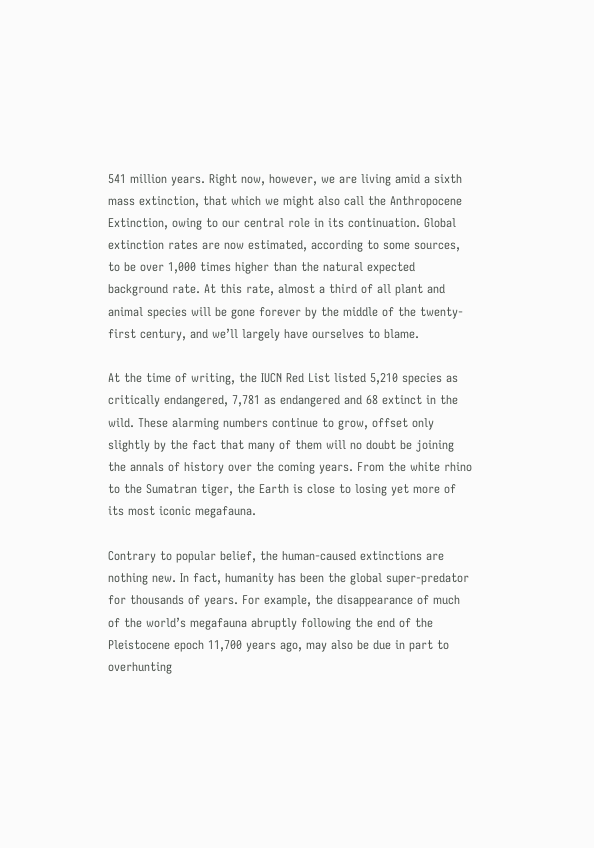541 million years. Right now, however, we are living amid a sixth mass extinction, that which we might also call the Anthropocene Extinction, owing to our central role in its continuation. Global extinction rates are now estimated, according to some sources, to be over 1,000 times higher than the natural expected background rate. At this rate, almost a third of all plant and animal species will be gone forever by the middle of the twenty-first century, and we’ll largely have ourselves to blame.

At the time of writing, the IUCN Red List listed 5,210 species as critically endangered, 7,781 as endangered and 68 extinct in the wild. These alarming numbers continue to grow, offset only slightly by the fact that many of them will no doubt be joining the annals of history over the coming years. From the white rhino to the Sumatran tiger, the Earth is close to losing yet more of its most iconic megafauna.

Contrary to popular belief, the human-caused extinctions are nothing new. In fact, humanity has been the global super-predator for thousands of years. For example, the disappearance of much of the world’s megafauna abruptly following the end of the Pleistocene epoch 11,700 years ago, may also be due in part to overhunting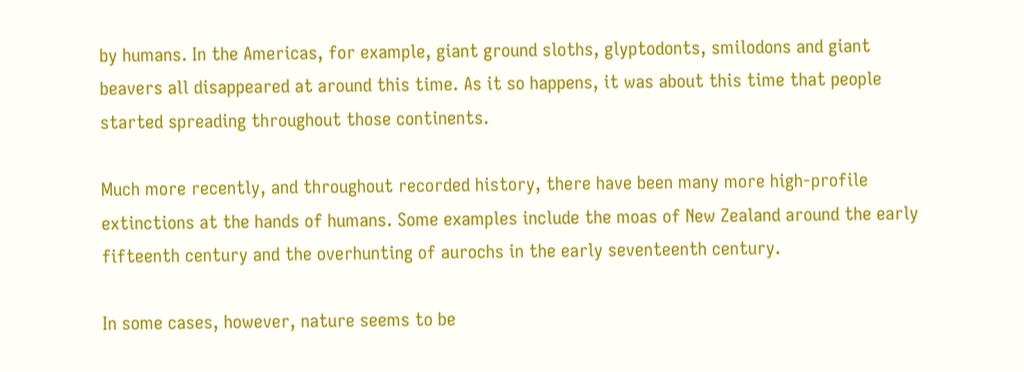by humans. In the Americas, for example, giant ground sloths, glyptodonts, smilodons and giant beavers all disappeared at around this time. As it so happens, it was about this time that people started spreading throughout those continents.

Much more recently, and throughout recorded history, there have been many more high-profile extinctions at the hands of humans. Some examples include the moas of New Zealand around the early fifteenth century and the overhunting of aurochs in the early seventeenth century.

In some cases, however, nature seems to be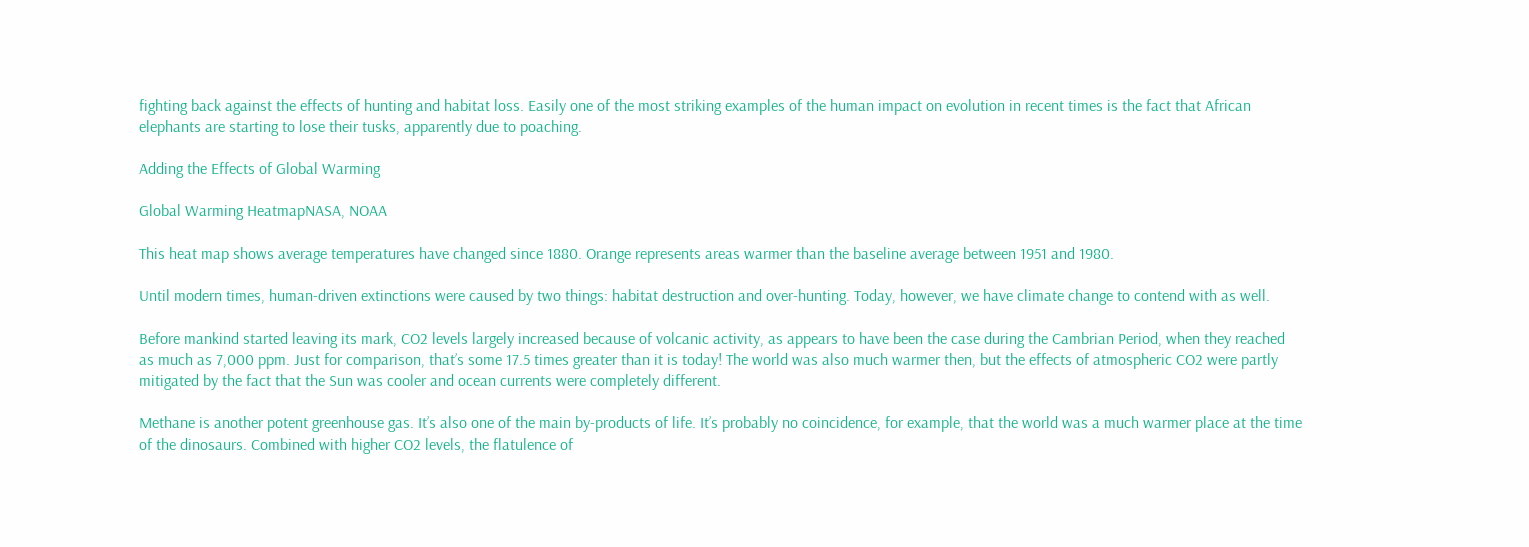fighting back against the effects of hunting and habitat loss. Easily one of the most striking examples of the human impact on evolution in recent times is the fact that African elephants are starting to lose their tusks, apparently due to poaching.

Adding the Effects of Global Warming

Global Warming HeatmapNASA, NOAA

This heat map shows average temperatures have changed since 1880. Orange represents areas warmer than the baseline average between 1951 and 1980.

Until modern times, human-driven extinctions were caused by two things: habitat destruction and over-hunting. Today, however, we have climate change to contend with as well.

Before mankind started leaving its mark, CO2 levels largely increased because of volcanic activity, as appears to have been the case during the Cambrian Period, when they reached as much as 7,000 ppm. Just for comparison, that’s some 17.5 times greater than it is today! The world was also much warmer then, but the effects of atmospheric CO2 were partly mitigated by the fact that the Sun was cooler and ocean currents were completely different.

Methane is another potent greenhouse gas. It’s also one of the main by-products of life. It’s probably no coincidence, for example, that the world was a much warmer place at the time of the dinosaurs. Combined with higher CO2 levels, the flatulence of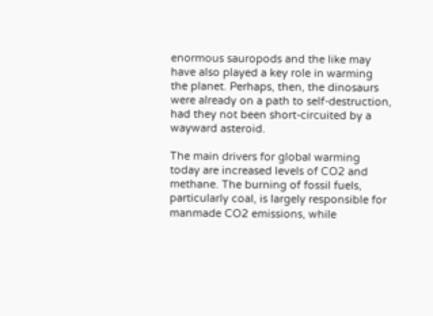enormous sauropods and the like may have also played a key role in warming the planet. Perhaps, then, the dinosaurs were already on a path to self-destruction, had they not been short-circuited by a wayward asteroid.

The main drivers for global warming today are increased levels of CO2 and methane. The burning of fossil fuels, particularly coal, is largely responsible for manmade CO2 emissions, while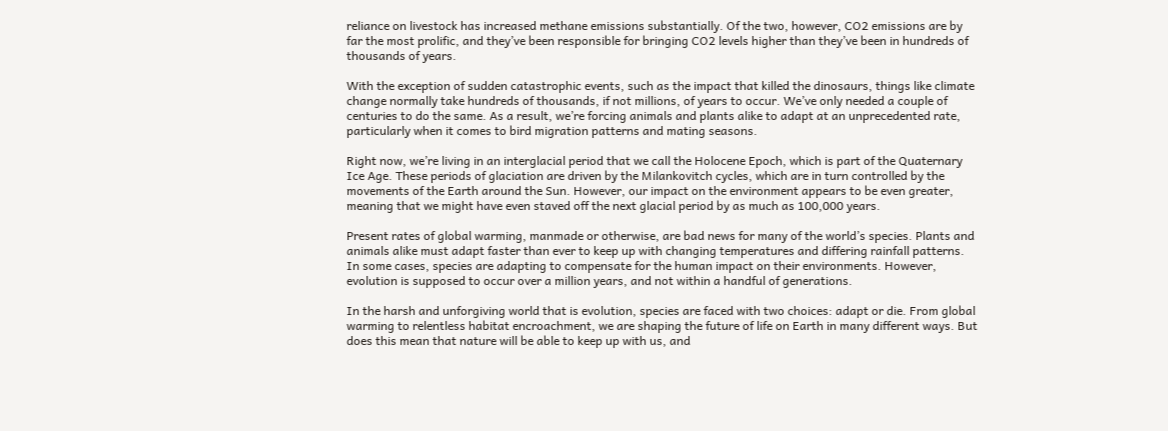reliance on livestock has increased methane emissions substantially. Of the two, however, CO2 emissions are by far the most prolific, and they’ve been responsible for bringing CO2 levels higher than they’ve been in hundreds of thousands of years.

With the exception of sudden catastrophic events, such as the impact that killed the dinosaurs, things like climate change normally take hundreds of thousands, if not millions, of years to occur. We’ve only needed a couple of centuries to do the same. As a result, we’re forcing animals and plants alike to adapt at an unprecedented rate, particularly when it comes to bird migration patterns and mating seasons.

Right now, we’re living in an interglacial period that we call the Holocene Epoch, which is part of the Quaternary Ice Age. These periods of glaciation are driven by the Milankovitch cycles, which are in turn controlled by the movements of the Earth around the Sun. However, our impact on the environment appears to be even greater, meaning that we might have even staved off the next glacial period by as much as 100,000 years.

Present rates of global warming, manmade or otherwise, are bad news for many of the world’s species. Plants and animals alike must adapt faster than ever to keep up with changing temperatures and differing rainfall patterns. In some cases, species are adapting to compensate for the human impact on their environments. However, evolution is supposed to occur over a million years, and not within a handful of generations.

In the harsh and unforgiving world that is evolution, species are faced with two choices: adapt or die. From global warming to relentless habitat encroachment, we are shaping the future of life on Earth in many different ways. But does this mean that nature will be able to keep up with us, and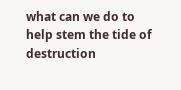what can we do to help stem the tide of destruction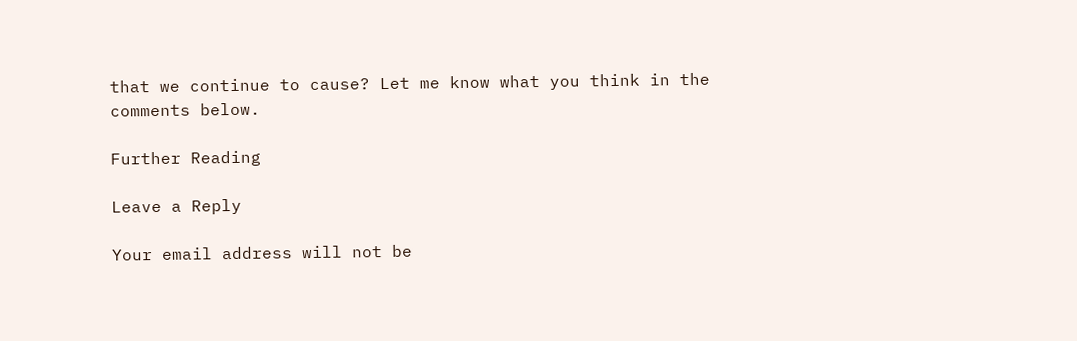that we continue to cause? Let me know what you think in the comments below.

Further Reading

Leave a Reply

Your email address will not be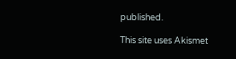published.

This site uses Akismet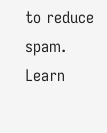to reduce spam. Learn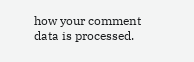how your comment data is processed.